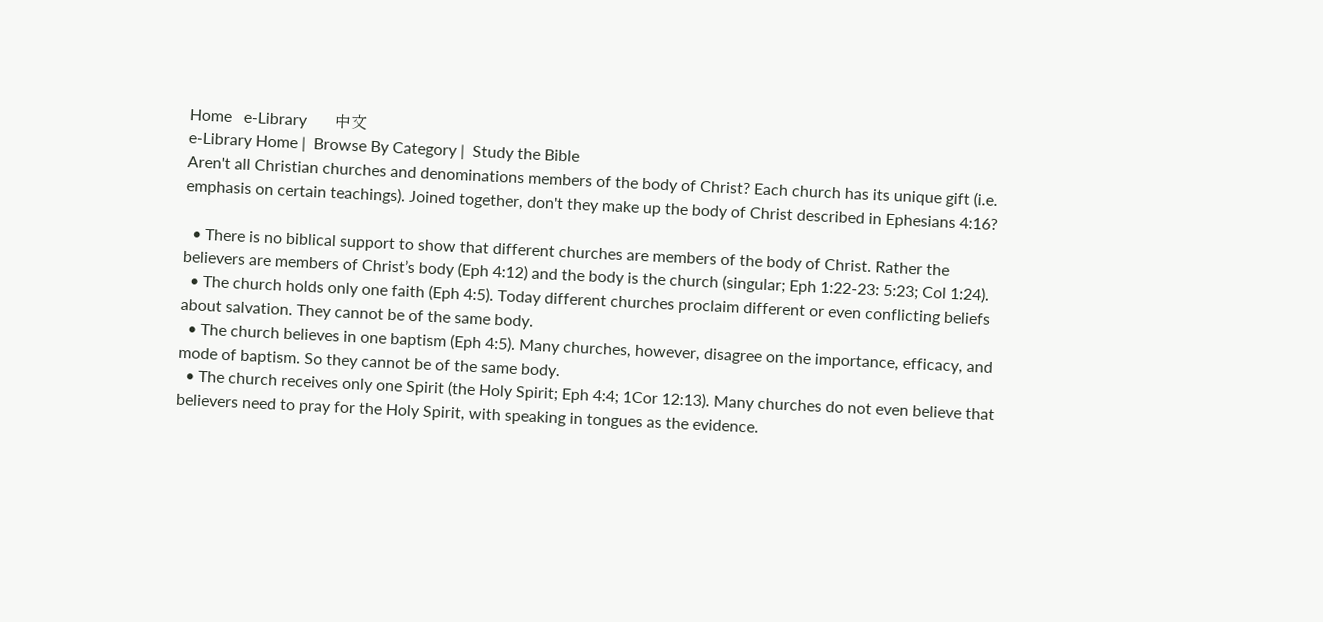Home   e-Library       中文
e-Library Home |  Browse By Category |  Study the Bible
Aren't all Christian churches and denominations members of the body of Christ? Each church has its unique gift (i.e. emphasis on certain teachings). Joined together, don't they make up the body of Christ described in Ephesians 4:16?

  • There is no biblical support to show that different churches are members of the body of Christ. Rather the believers are members of Christ’s body (Eph 4:12) and the body is the church (singular; Eph 1:22-23: 5:23; Col 1:24).
  • The church holds only one faith (Eph 4:5). Today different churches proclaim different or even conflicting beliefs about salvation. They cannot be of the same body.
  • The church believes in one baptism (Eph 4:5). Many churches, however, disagree on the importance, efficacy, and mode of baptism. So they cannot be of the same body.
  • The church receives only one Spirit (the Holy Spirit; Eph 4:4; 1Cor 12:13). Many churches do not even believe that believers need to pray for the Holy Spirit, with speaking in tongues as the evidence.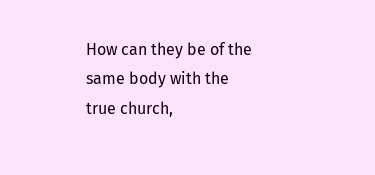How can they be of the same body with the true church,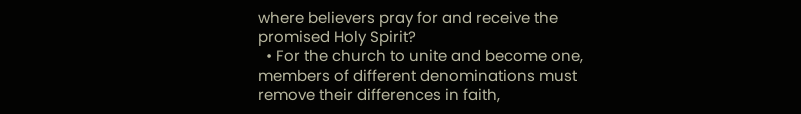where believers pray for and receive the promised Holy Spirit?
  • For the church to unite and become one, members of different denominations must remove their differences in faith,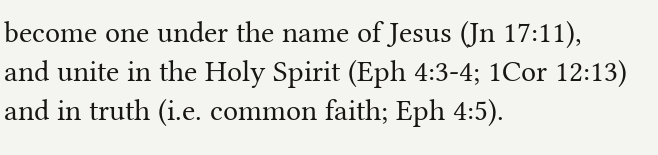become one under the name of Jesus (Jn 17:11), and unite in the Holy Spirit (Eph 4:3-4; 1Cor 12:13) and in truth (i.e. common faith; Eph 4:5).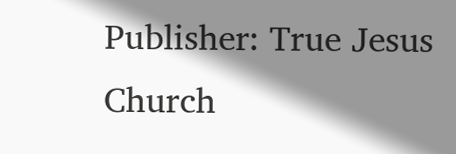Publisher: True Jesus Church